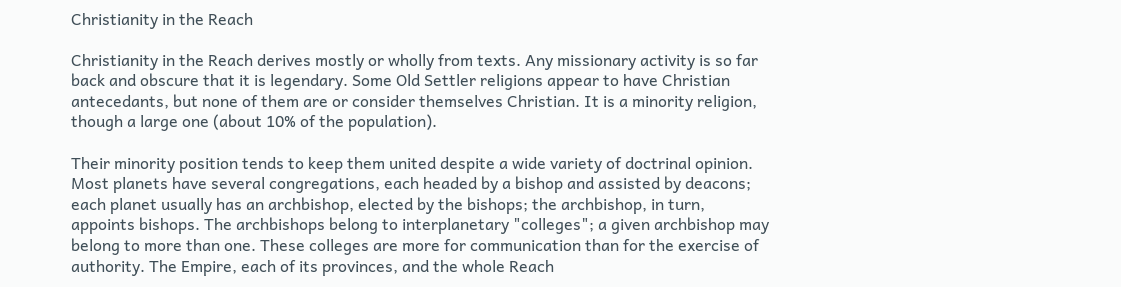Christianity in the Reach

Christianity in the Reach derives mostly or wholly from texts. Any missionary activity is so far back and obscure that it is legendary. Some Old Settler religions appear to have Christian antecedants, but none of them are or consider themselves Christian. It is a minority religion, though a large one (about 10% of the population).

Their minority position tends to keep them united despite a wide variety of doctrinal opinion. Most planets have several congregations, each headed by a bishop and assisted by deacons; each planet usually has an archbishop, elected by the bishops; the archbishop, in turn, appoints bishops. The archbishops belong to interplanetary "colleges"; a given archbishop may belong to more than one. These colleges are more for communication than for the exercise of authority. The Empire, each of its provinces, and the whole Reach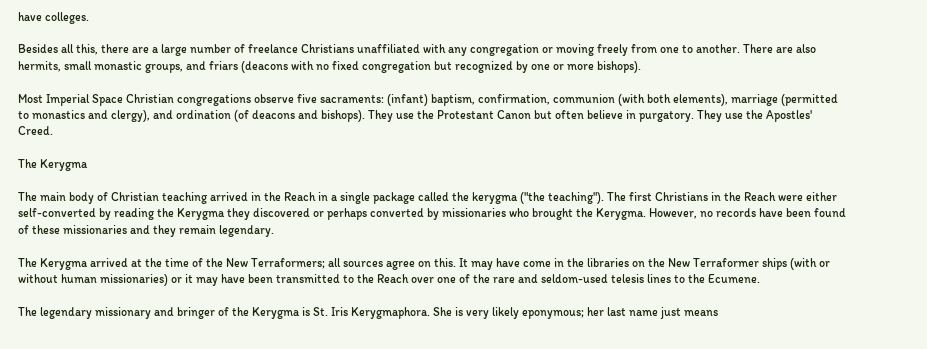have colleges.

Besides all this, there are a large number of freelance Christians unaffiliated with any congregation or moving freely from one to another. There are also hermits, small monastic groups, and friars (deacons with no fixed congregation but recognized by one or more bishops).

Most Imperial Space Christian congregations observe five sacraments: (infant) baptism, confirmation, communion (with both elements), marriage (permitted to monastics and clergy), and ordination (of deacons and bishops). They use the Protestant Canon but often believe in purgatory. They use the Apostles' Creed.

The Kerygma

The main body of Christian teaching arrived in the Reach in a single package called the kerygma ("the teaching"). The first Christians in the Reach were either self-converted by reading the Kerygma they discovered or perhaps converted by missionaries who brought the Kerygma. However, no records have been found of these missionaries and they remain legendary.

The Kerygma arrived at the time of the New Terraformers; all sources agree on this. It may have come in the libraries on the New Terraformer ships (with or without human missionaries) or it may have been transmitted to the Reach over one of the rare and seldom-used telesis lines to the Ecumene.

The legendary missionary and bringer of the Kerygma is St. Iris Kerygmaphora. She is very likely eponymous; her last name just means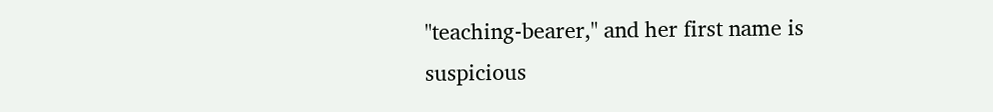"teaching-bearer," and her first name is suspicious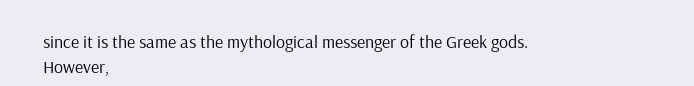since it is the same as the mythological messenger of the Greek gods. However,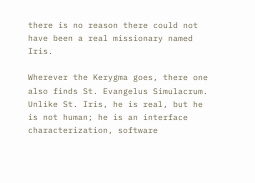there is no reason there could not have been a real missionary named Iris.

Wherever the Kerygma goes, there one also finds St. Evangelus Simulacrum. Unlike St. Iris, he is real, but he is not human; he is an interface characterization, software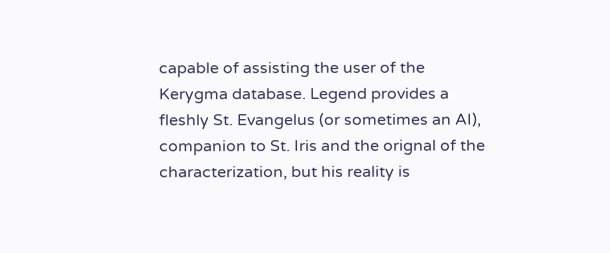capable of assisting the user of the Kerygma database. Legend provides a fleshly St. Evangelus (or sometimes an AI), companion to St. Iris and the orignal of the characterization, but his reality is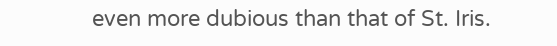even more dubious than that of St. Iris.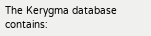The Kerygma database contains: